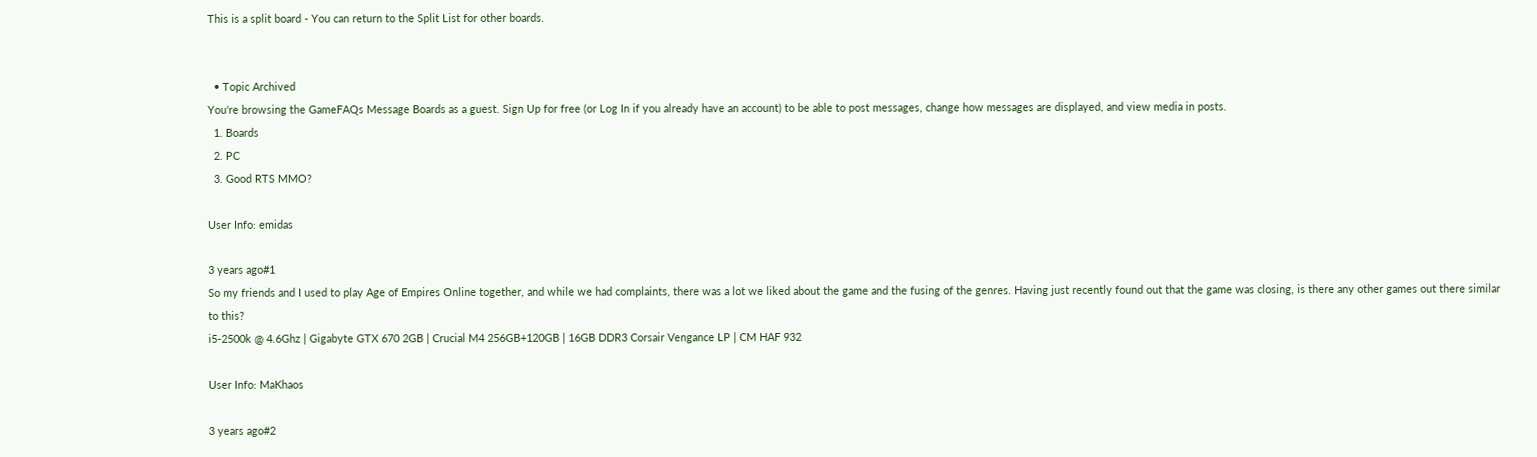This is a split board - You can return to the Split List for other boards.


  • Topic Archived
You're browsing the GameFAQs Message Boards as a guest. Sign Up for free (or Log In if you already have an account) to be able to post messages, change how messages are displayed, and view media in posts.
  1. Boards
  2. PC
  3. Good RTS MMO?

User Info: emidas

3 years ago#1
So my friends and I used to play Age of Empires Online together, and while we had complaints, there was a lot we liked about the game and the fusing of the genres. Having just recently found out that the game was closing, is there any other games out there similar to this?
i5-2500k @ 4.6Ghz | Gigabyte GTX 670 2GB | Crucial M4 256GB+120GB | 16GB DDR3 Corsair Vengance LP | CM HAF 932

User Info: MaKhaos

3 years ago#2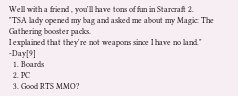Well with a friend , you'll have tons of fun in Starcraft 2.
"TSA lady opened my bag and asked me about my Magic: The Gathering booster packs.
I explained that they're not weapons since I have no land." -Day[9]
  1. Boards
  2. PC
  3. Good RTS MMO?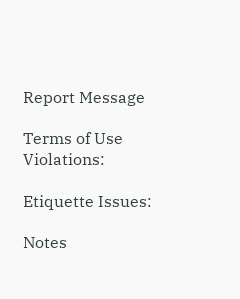Report Message

Terms of Use Violations:

Etiquette Issues:

Notes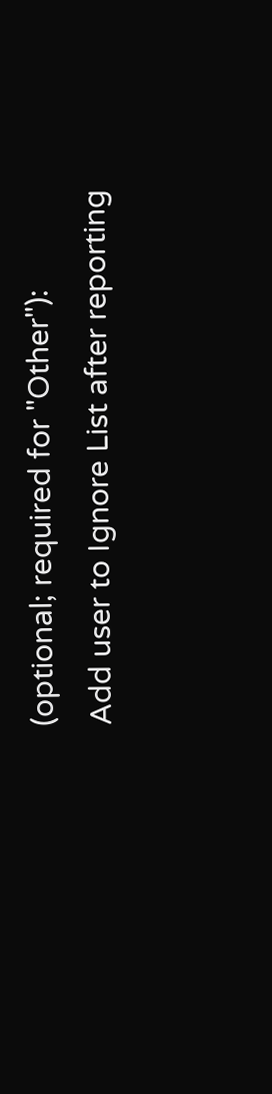(optional; required for "Other"):
Add user to Ignore List after reporting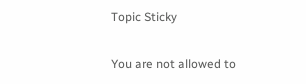Topic Sticky

You are not allowed to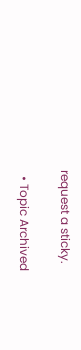request a sticky.

  • Topic Archived